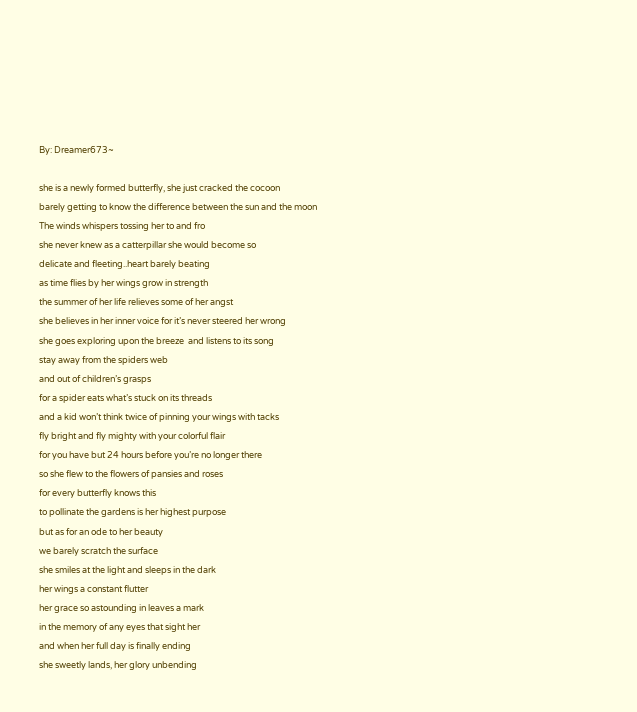By: Dreamer673~

she is a newly formed butterfly, she just cracked the cocoon
barely getting to know the difference between the sun and the moon
The winds whispers tossing her to and fro
she never knew as a catterpillar she would become so
delicate and fleeting..heart barely beating
as time flies by her wings grow in strength
the summer of her life relieves some of her angst
she believes in her inner voice for it’s never steered her wrong
she goes exploring upon the breeze  and listens to its song
stay away from the spiders web
and out of children’s grasps
for a spider eats what’s stuck on its threads
and a kid won’t think twice of pinning your wings with tacks
fly bright and fly mighty with your colorful flair
for you have but 24 hours before you’re no longer there
so she flew to the flowers of pansies and roses
for every butterfly knows this
to pollinate the gardens is her highest purpose
but as for an ode to her beauty
we barely scratch the surface
she smiles at the light and sleeps in the dark
her wings a constant flutter
her grace so astounding in leaves a mark
in the memory of any eyes that sight her
and when her full day is finally ending
she sweetly lands, her glory unbending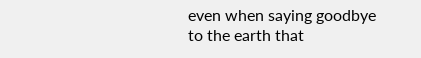even when saying goodbye
to the earth that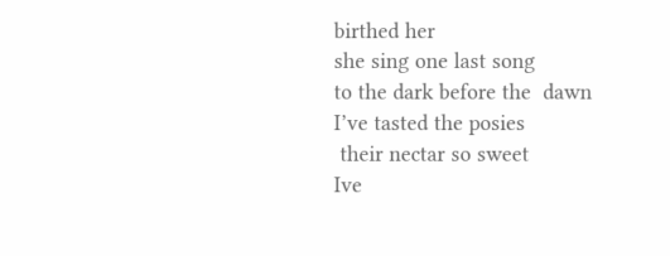birthed her
she sing one last song
to the dark before the  dawn
I’ve tasted the posies
 their nectar so sweet
Ive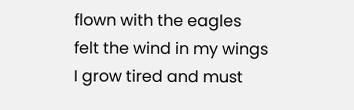flown with the eagles
felt the wind in my wings
I grow tired and must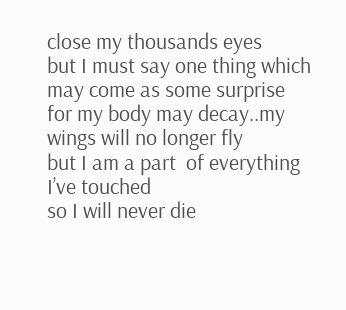close my thousands eyes
but I must say one thing which may come as some surprise
for my body may decay..my wings will no longer fly
but I am a part  of everything I’ve touched
so I will never die